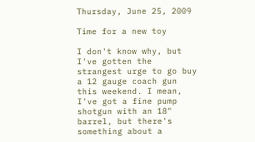Thursday, June 25, 2009

Time for a new toy

I don't know why, but I've gotten the strangest urge to go buy a 12 gauge coach gun this weekend. I mean, I've got a fine pump shotgun with an 18" barrel, but there's something about a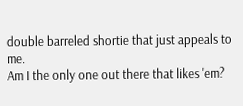double barreled shortie that just appeals to me.
Am I the only one out there that likes 'em?